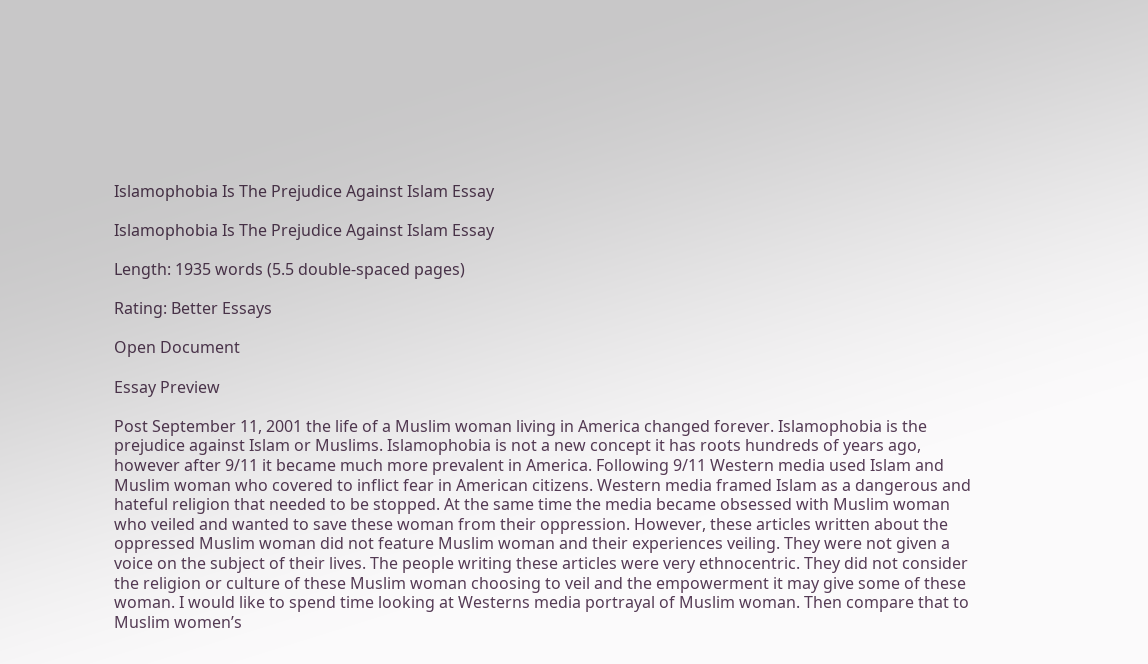Islamophobia Is The Prejudice Against Islam Essay

Islamophobia Is The Prejudice Against Islam Essay

Length: 1935 words (5.5 double-spaced pages)

Rating: Better Essays

Open Document

Essay Preview

Post September 11, 2001 the life of a Muslim woman living in America changed forever. Islamophobia is the prejudice against Islam or Muslims. Islamophobia is not a new concept it has roots hundreds of years ago, however after 9/11 it became much more prevalent in America. Following 9/11 Western media used Islam and Muslim woman who covered to inflict fear in American citizens. Western media framed Islam as a dangerous and hateful religion that needed to be stopped. At the same time the media became obsessed with Muslim woman who veiled and wanted to save these woman from their oppression. However, these articles written about the oppressed Muslim woman did not feature Muslim woman and their experiences veiling. They were not given a voice on the subject of their lives. The people writing these articles were very ethnocentric. They did not consider the religion or culture of these Muslim woman choosing to veil and the empowerment it may give some of these woman. I would like to spend time looking at Westerns media portrayal of Muslim woman. Then compare that to Muslim women’s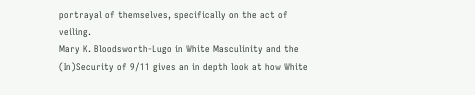portrayal of themselves, specifically on the act of veiling.
Mary K. Bloodsworth-Lugo in White Masculinity and the (In)Security of 9/11 gives an in depth look at how White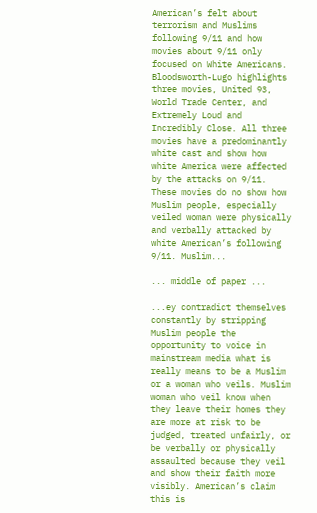American’s felt about terrorism and Muslims following 9/11 and how movies about 9/11 only focused on White Americans. Bloodsworth-Lugo highlights three movies, United 93, World Trade Center, and Extremely Loud and Incredibly Close. All three movies have a predominantly white cast and show how white America were affected by the attacks on 9/11. These movies do no show how Muslim people, especially veiled woman were physically and verbally attacked by white American’s following 9/11. Muslim...

... middle of paper ...

...ey contradict themselves constantly by stripping Muslim people the opportunity to voice in mainstream media what is really means to be a Muslim or a woman who veils. Muslim woman who veil know when they leave their homes they are more at risk to be judged, treated unfairly, or be verbally or physically assaulted because they veil and show their faith more visibly. American’s claim this is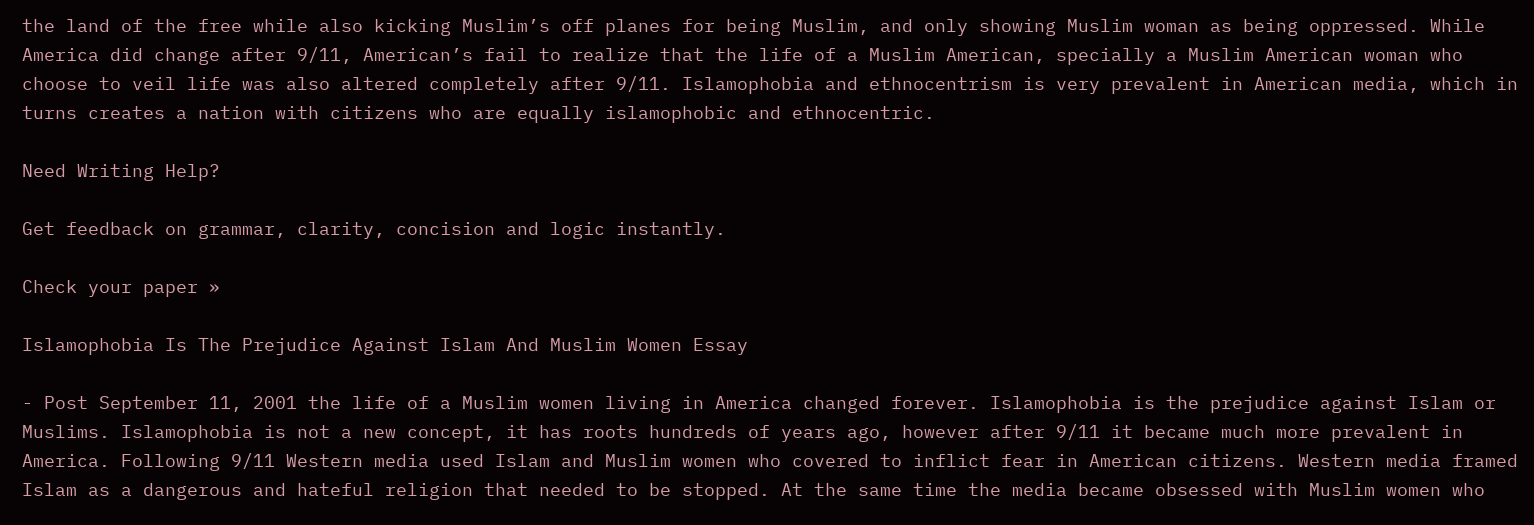the land of the free while also kicking Muslim’s off planes for being Muslim, and only showing Muslim woman as being oppressed. While America did change after 9/11, American’s fail to realize that the life of a Muslim American, specially a Muslim American woman who choose to veil life was also altered completely after 9/11. Islamophobia and ethnocentrism is very prevalent in American media, which in turns creates a nation with citizens who are equally islamophobic and ethnocentric.

Need Writing Help?

Get feedback on grammar, clarity, concision and logic instantly.

Check your paper »

Islamophobia Is The Prejudice Against Islam And Muslim Women Essay

- Post September 11, 2001 the life of a Muslim women living in America changed forever. Islamophobia is the prejudice against Islam or Muslims. Islamophobia is not a new concept, it has roots hundreds of years ago, however after 9/11 it became much more prevalent in America. Following 9/11 Western media used Islam and Muslim women who covered to inflict fear in American citizens. Western media framed Islam as a dangerous and hateful religion that needed to be stopped. At the same time the media became obsessed with Muslim women who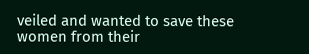veiled and wanted to save these women from their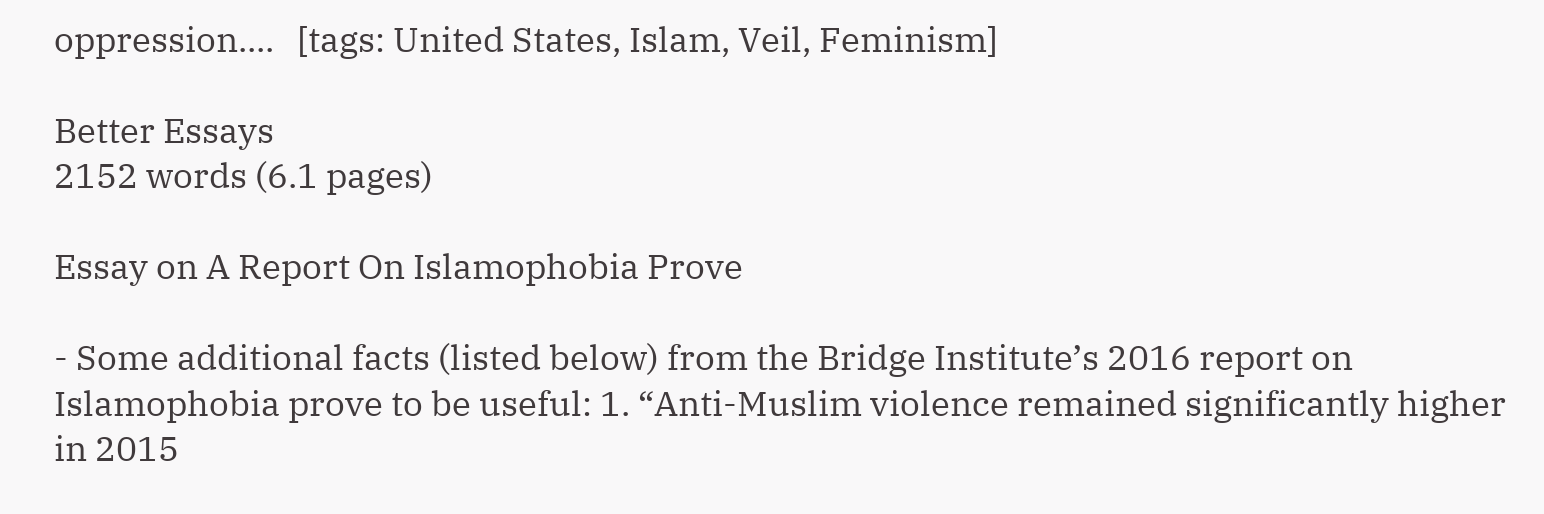oppression....   [tags: United States, Islam, Veil, Feminism]

Better Essays
2152 words (6.1 pages)

Essay on A Report On Islamophobia Prove

- Some additional facts (listed below) from the Bridge Institute’s 2016 report on Islamophobia prove to be useful: 1. “Anti-Muslim violence remained significantly higher in 2015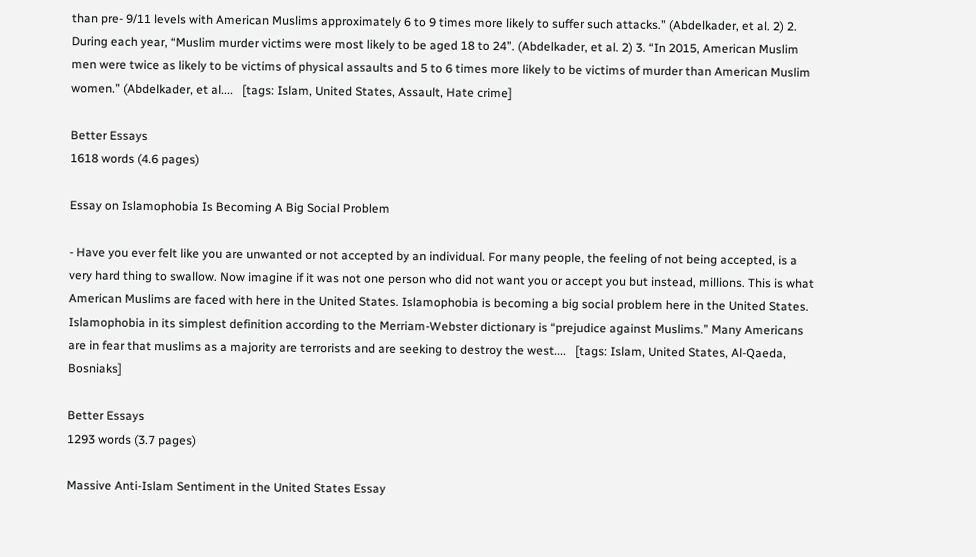than pre- 9/11 levels with American Muslims approximately 6 to 9 times more likely to suffer such attacks.” (Abdelkader, et al. 2) 2. During each year, “Muslim murder victims were most likely to be aged 18 to 24”. (Abdelkader, et al. 2) 3. “In 2015, American Muslim men were twice as likely to be victims of physical assaults and 5 to 6 times more likely to be victims of murder than American Muslim women.” (Abdelkader, et al....   [tags: Islam, United States, Assault, Hate crime]

Better Essays
1618 words (4.6 pages)

Essay on Islamophobia Is Becoming A Big Social Problem

- Have you ever felt like you are unwanted or not accepted by an individual. For many people, the feeling of not being accepted, is a very hard thing to swallow. Now imagine if it was not one person who did not want you or accept you but instead, millions. This is what American Muslims are faced with here in the United States. Islamophobia is becoming a big social problem here in the United States. Islamophobia in its simplest definition according to the Merriam-Webster dictionary is “prejudice against Muslims.” Many Americans are in fear that muslims as a majority are terrorists and are seeking to destroy the west....   [tags: Islam, United States, Al-Qaeda, Bosniaks]

Better Essays
1293 words (3.7 pages)

Massive Anti-Islam Sentiment in the United States Essay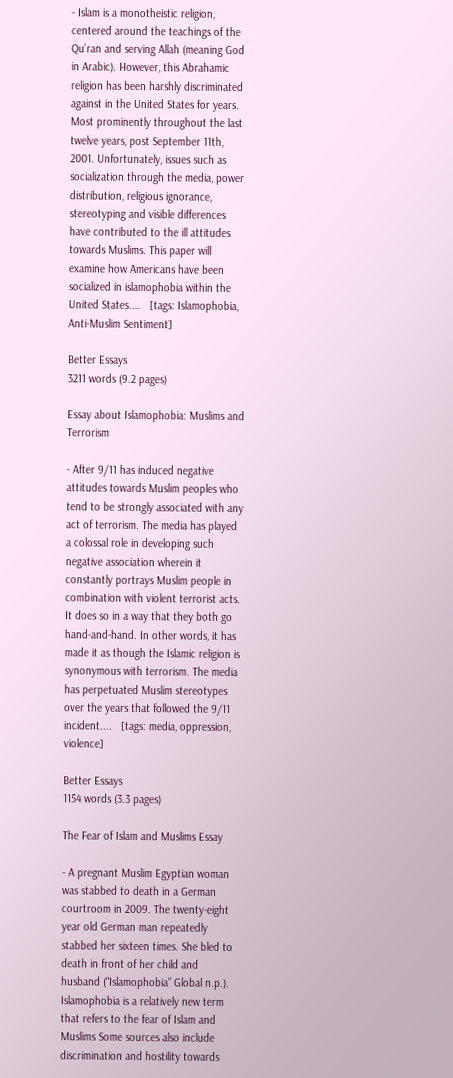- Islam is a monotheistic religion, centered around the teachings of the Qu’ran and serving Allah (meaning God in Arabic). However, this Abrahamic religion has been harshly discriminated against in the United States for years. Most prominently throughout the last twelve years, post September 11th, 2001. Unfortunately, issues such as socialization through the media, power distribution, religious ignorance, stereotyping and visible differences have contributed to the ill attitudes towards Muslims. This paper will examine how Americans have been socialized in islamophobia within the United States....   [tags: Islamophobia, Anti-Muslim Sentiment]

Better Essays
3211 words (9.2 pages)

Essay about Islamophobia: Muslims and Terrorism

- After 9/11 has induced negative attitudes towards Muslim peoples who tend to be strongly associated with any act of terrorism. The media has played a colossal role in developing such negative association wherein it constantly portrays Muslim people in combination with violent terrorist acts. It does so in a way that they both go hand-and-hand. In other words, it has made it as though the Islamic religion is synonymous with terrorism. The media has perpetuated Muslim stereotypes over the years that followed the 9/11 incident....   [tags: media, oppression, violence]

Better Essays
1154 words (3.3 pages)

The Fear of Islam and Muslims Essay

- A pregnant Muslim Egyptian woman was stabbed to death in a German courtroom in 2009. The twenty-eight year old German man repeatedly stabbed her sixteen times. She bled to death in front of her child and husband (“Islamophobia” Global n.p.). Islamophobia is a relatively new term that refers to the fear of Islam and Muslims Some sources also include discrimination and hostility towards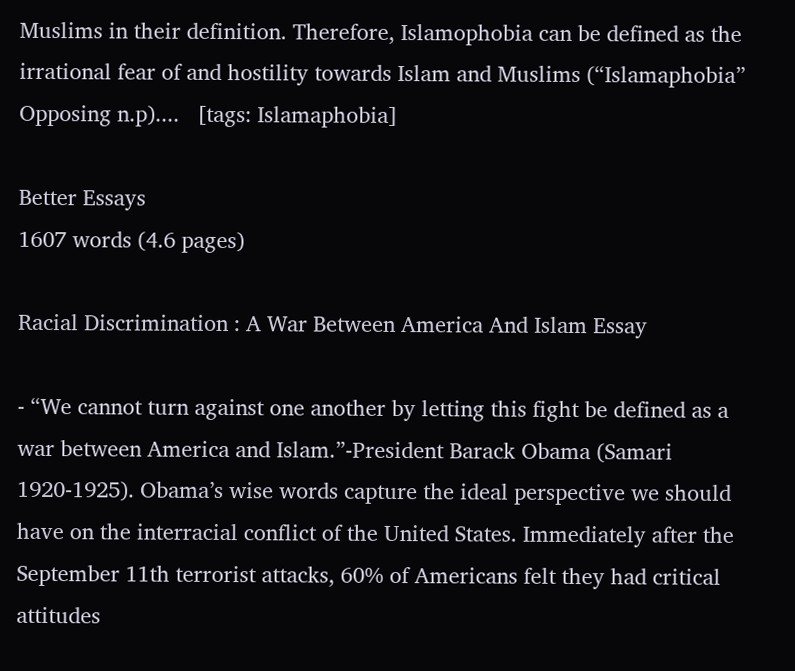Muslims in their definition. Therefore, Islamophobia can be defined as the irrational fear of and hostility towards Islam and Muslims (“Islamaphobia” Opposing n.p)....   [tags: Islamaphobia]

Better Essays
1607 words (4.6 pages)

Racial Discrimination : A War Between America And Islam Essay

- “We cannot turn against one another by letting this fight be defined as a war between America and Islam.”-President Barack Obama (Samari 1920-1925). Obama’s wise words capture the ideal perspective we should have on the interracial conflict of the United States. Immediately after the September 11th terrorist attacks, 60% of Americans felt they had critical attitudes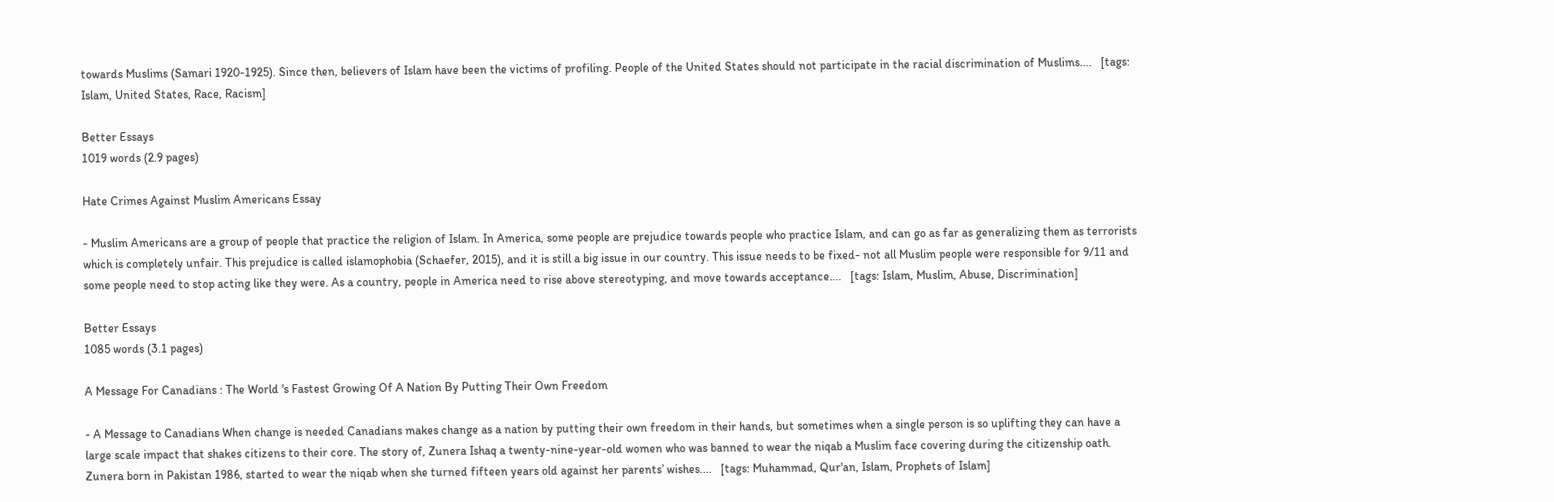towards Muslims (Samari 1920-1925). Since then, believers of Islam have been the victims of profiling. People of the United States should not participate in the racial discrimination of Muslims....   [tags: Islam, United States, Race, Racism]

Better Essays
1019 words (2.9 pages)

Hate Crimes Against Muslim Americans Essay

- Muslim Americans are a group of people that practice the religion of Islam. In America, some people are prejudice towards people who practice Islam, and can go as far as generalizing them as terrorists which is completely unfair. This prejudice is called islamophobia (Schaefer, 2015), and it is still a big issue in our country. This issue needs to be fixed- not all Muslim people were responsible for 9/11 and some people need to stop acting like they were. As a country, people in America need to rise above stereotyping, and move towards acceptance....   [tags: Islam, Muslim, Abuse, Discrimination]

Better Essays
1085 words (3.1 pages)

A Message For Canadians : The World 's Fastest Growing Of A Nation By Putting Their Own Freedom

- A Message to Canadians When change is needed Canadians makes change as a nation by putting their own freedom in their hands, but sometimes when a single person is so uplifting they can have a large scale impact that shakes citizens to their core. The story of, Zunera Ishaq a twenty-nine-year-old women who was banned to wear the niqab a Muslim face covering during the citizenship oath. Zunera born in Pakistan 1986, started to wear the niqab when she turned fifteen years old against her parents’ wishes....   [tags: Muhammad, Qur'an, Islam, Prophets of Islam]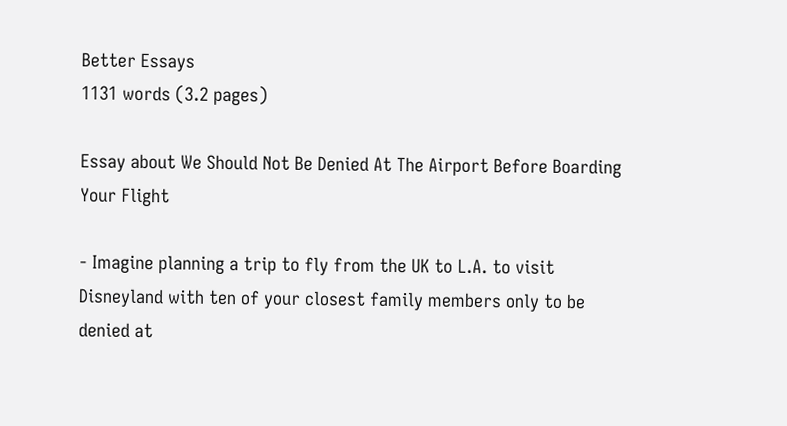Better Essays
1131 words (3.2 pages)

Essay about We Should Not Be Denied At The Airport Before Boarding Your Flight

- Imagine planning a trip to fly from the UK to L.A. to visit Disneyland with ten of your closest family members only to be denied at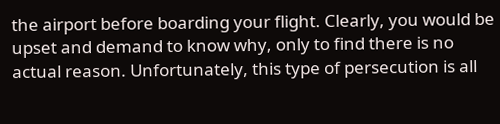the airport before boarding your flight. Clearly, you would be upset and demand to know why, only to find there is no actual reason. Unfortunately, this type of persecution is all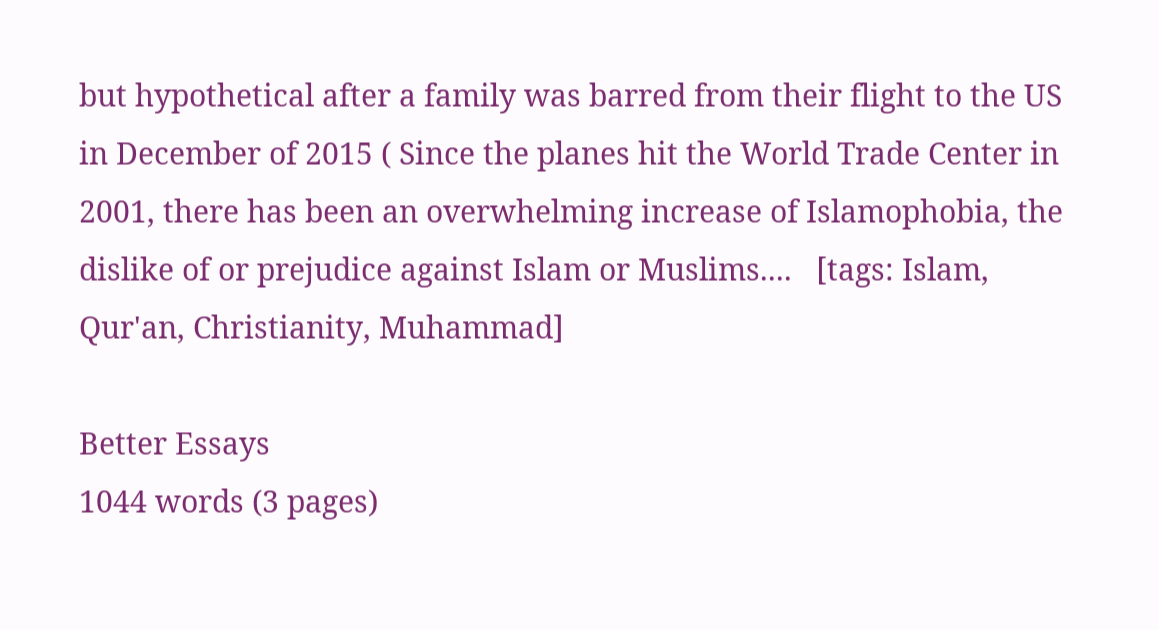but hypothetical after a family was barred from their flight to the US in December of 2015 ( Since the planes hit the World Trade Center in 2001, there has been an overwhelming increase of Islamophobia, the dislike of or prejudice against Islam or Muslims....   [tags: Islam, Qur'an, Christianity, Muhammad]

Better Essays
1044 words (3 pages)